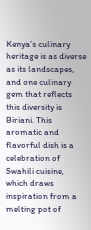Kenya’s culinary heritage is as diverse as its landscapes, and one culinary gem that reflects this diversity is Biriani. This aromatic and flavorful dish is a celebration of Swahili cuisine, which draws inspiration from a melting pot of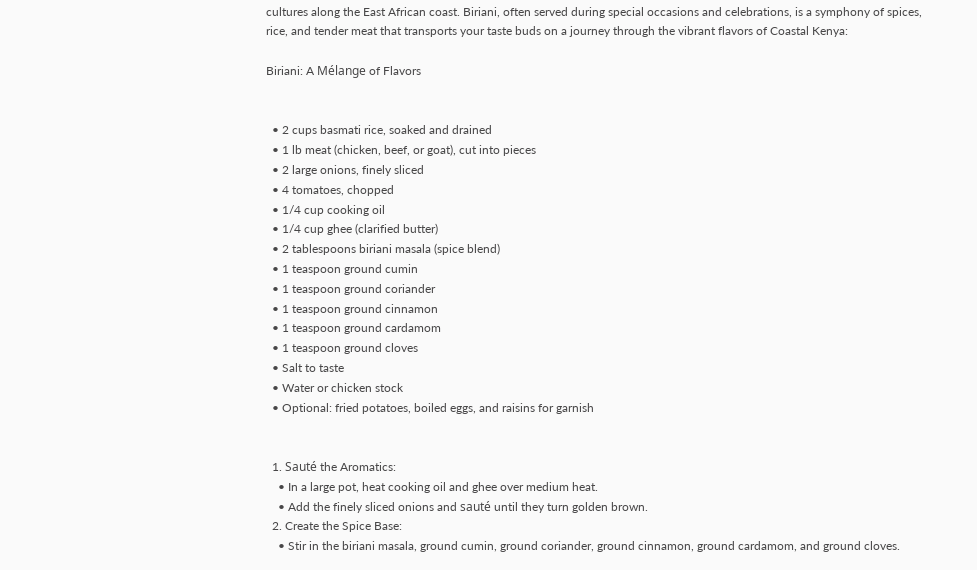cultures along the East African coast. Biriani, often served during special occasions and celebrations, is a symphony of spices, rice, and tender meat that transports your taste buds on a journey through the vibrant flavors of Coastal Kenya:

Biriani: A Mélange of Flavors


  • 2 cups basmati rice, soaked and drained
  • 1 lb meat (chicken, beef, or goat), cut into pieces
  • 2 large onions, finely sliced
  • 4 tomatoes, chopped
  • 1/4 cup cooking oil
  • 1/4 cup ghee (clarified butter)
  • 2 tablespoons biriani masala (spice blend)
  • 1 teaspoon ground cumin
  • 1 teaspoon ground coriander
  • 1 teaspoon ground cinnamon
  • 1 teaspoon ground cardamom
  • 1 teaspoon ground cloves
  • Salt to taste
  • Water or chicken stock
  • Optional: fried potatoes, boiled eggs, and raisins for garnish


  1. Sauté the Aromatics:
    • In a large pot, heat cooking oil and ghee over medium heat.
    • Add the finely sliced onions and sauté until they turn golden brown.
  2. Create the Spice Base:
    • Stir in the biriani masala, ground cumin, ground coriander, ground cinnamon, ground cardamom, and ground cloves.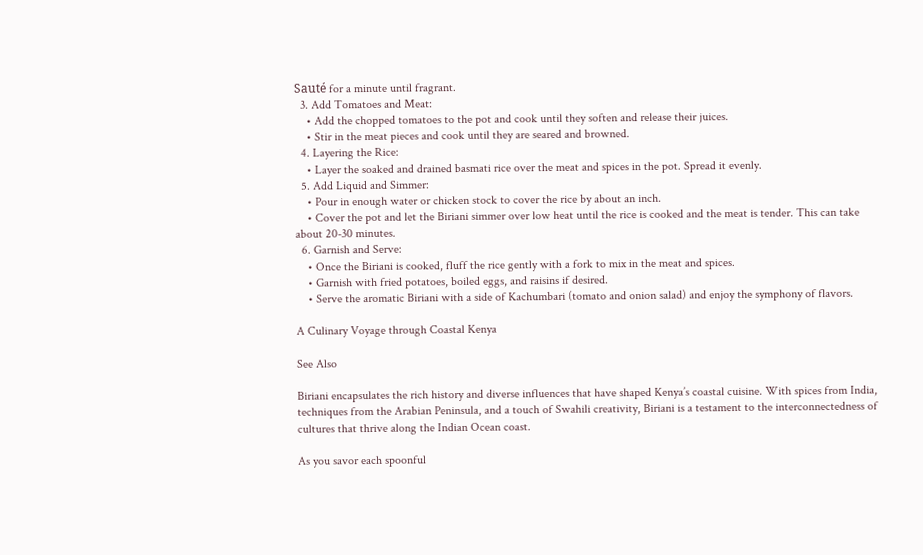Sauté for a minute until fragrant.
  3. Add Tomatoes and Meat:
    • Add the chopped tomatoes to the pot and cook until they soften and release their juices.
    • Stir in the meat pieces and cook until they are seared and browned.
  4. Layering the Rice:
    • Layer the soaked and drained basmati rice over the meat and spices in the pot. Spread it evenly.
  5. Add Liquid and Simmer:
    • Pour in enough water or chicken stock to cover the rice by about an inch.
    • Cover the pot and let the Biriani simmer over low heat until the rice is cooked and the meat is tender. This can take about 20-30 minutes.
  6. Garnish and Serve:
    • Once the Biriani is cooked, fluff the rice gently with a fork to mix in the meat and spices.
    • Garnish with fried potatoes, boiled eggs, and raisins if desired.
    • Serve the aromatic Biriani with a side of Kachumbari (tomato and onion salad) and enjoy the symphony of flavors.

A Culinary Voyage through Coastal Kenya

See Also

Biriani encapsulates the rich history and diverse influences that have shaped Kenya’s coastal cuisine. With spices from India, techniques from the Arabian Peninsula, and a touch of Swahili creativity, Biriani is a testament to the interconnectedness of cultures that thrive along the Indian Ocean coast.

As you savor each spoonful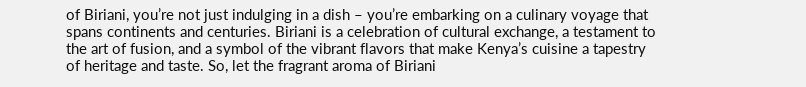of Biriani, you’re not just indulging in a dish – you’re embarking on a culinary voyage that spans continents and centuries. Biriani is a celebration of cultural exchange, a testament to the art of fusion, and a symbol of the vibrant flavors that make Kenya’s cuisine a tapestry of heritage and taste. So, let the fragrant aroma of Biriani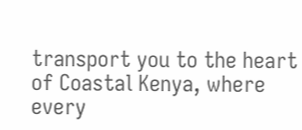transport you to the heart of Coastal Kenya, where every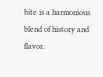bite is a harmonious blend of history and flavor.